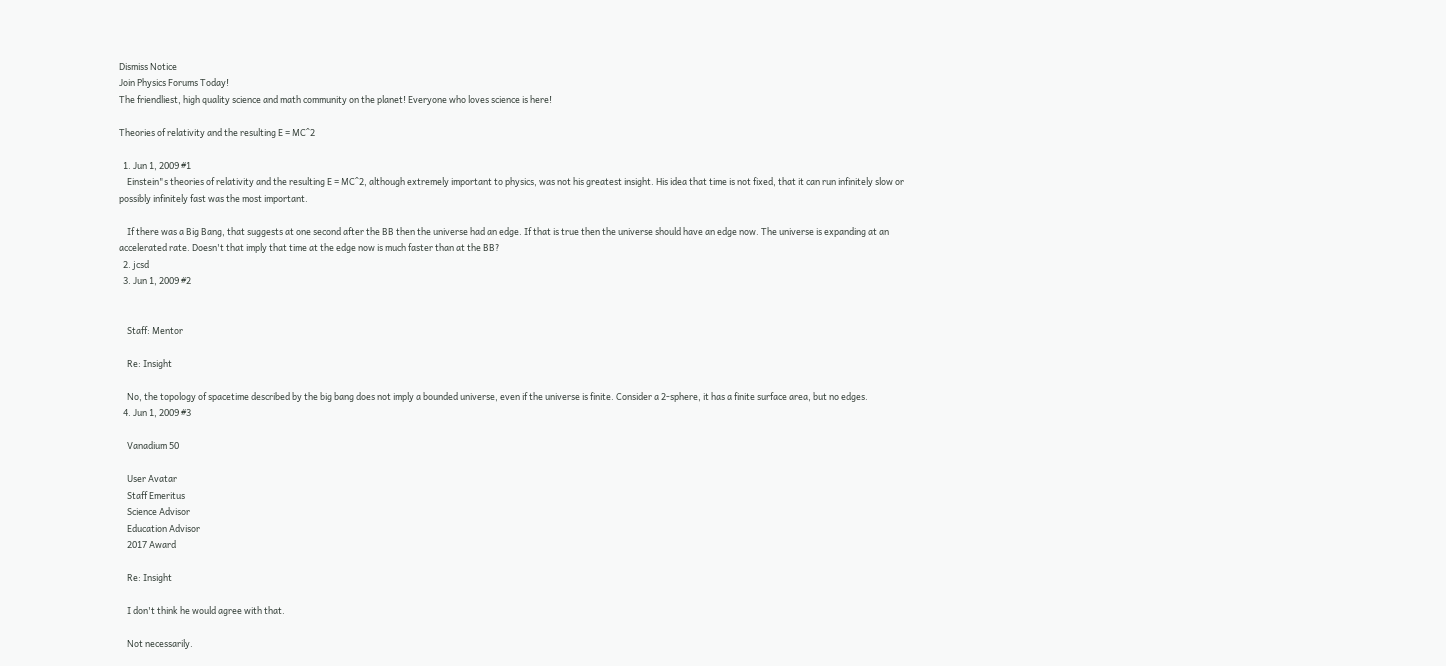Dismiss Notice
Join Physics Forums Today!
The friendliest, high quality science and math community on the planet! Everyone who loves science is here!

Theories of relativity and the resulting E = MC^2

  1. Jun 1, 2009 #1
    Einstein"s theories of relativity and the resulting E = MC^2, although extremely important to physics, was not his greatest insight. His idea that time is not fixed, that it can run infinitely slow or possibly infinitely fast was the most important.

    If there was a Big Bang, that suggests at one second after the BB then the universe had an edge. If that is true then the universe should have an edge now. The universe is expanding at an accelerated rate. Doesn't that imply that time at the edge now is much faster than at the BB?
  2. jcsd
  3. Jun 1, 2009 #2


    Staff: Mentor

    Re: Insight

    No, the topology of spacetime described by the big bang does not imply a bounded universe, even if the universe is finite. Consider a 2-sphere, it has a finite surface area, but no edges.
  4. Jun 1, 2009 #3

    Vanadium 50

    User Avatar
    Staff Emeritus
    Science Advisor
    Education Advisor
    2017 Award

    Re: Insight

    I don't think he would agree with that.

    Not necessarily.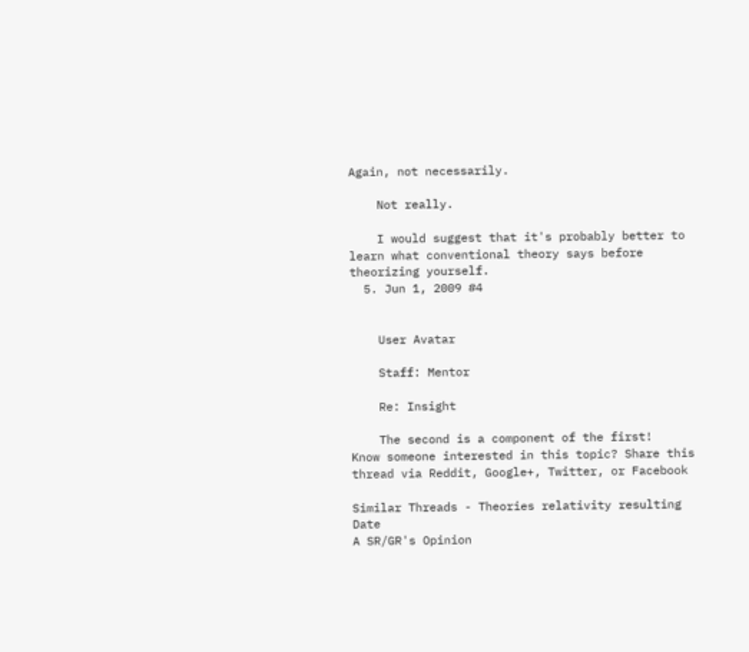Again, not necessarily.

    Not really.

    I would suggest that it's probably better to learn what conventional theory says before theorizing yourself.
  5. Jun 1, 2009 #4


    User Avatar

    Staff: Mentor

    Re: Insight

    The second is a component of the first!
Know someone interested in this topic? Share this thread via Reddit, Google+, Twitter, or Facebook

Similar Threads - Theories relativity resulting Date
A SR/GR's Opinion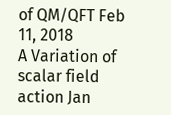of QM/QFT Feb 11, 2018
A Variation of scalar field action Jan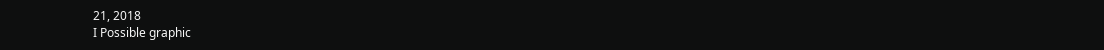21, 2018
I Possible graphic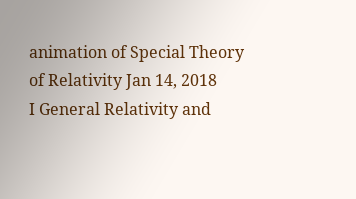animation of Special Theory of Relativity Jan 14, 2018
I General Relativity and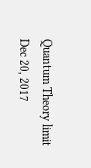Quantum Theory limit Dec 20, 2017